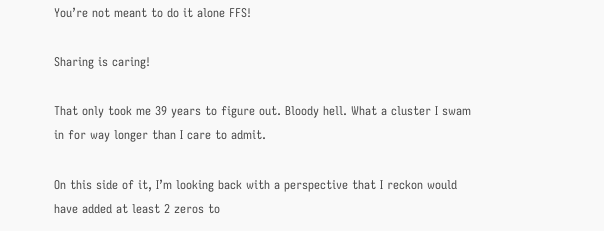You’re not meant to do it alone FFS!

Sharing is caring!

That only took me 39 years to figure out. Bloody hell. What a cluster I swam in for way longer than I care to admit.

On this side of it, I’m looking back with a perspective that I reckon would have added at least 2 zeros to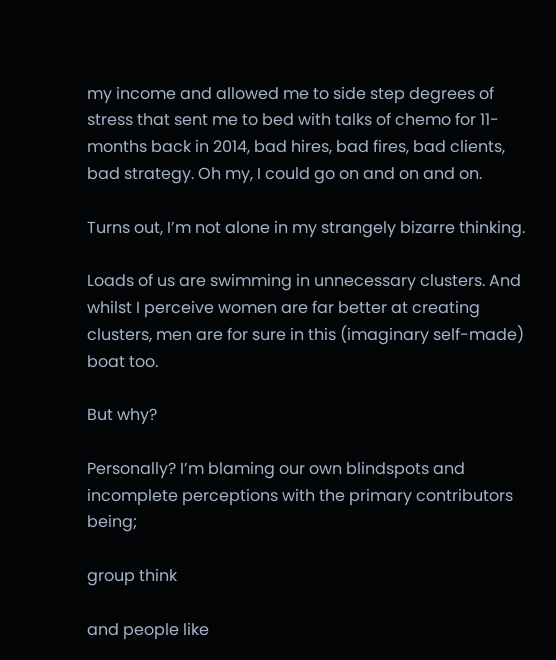my income and allowed me to side step degrees of stress that sent me to bed with talks of chemo for 11-months back in 2014, bad hires, bad fires, bad clients, bad strategy. Oh my, I could go on and on and on.

Turns out, I’m not alone in my strangely bizarre thinking.

Loads of us are swimming in unnecessary clusters. And whilst I perceive women are far better at creating clusters, men are for sure in this (imaginary self-made) boat too.

But why?

Personally? I’m blaming our own blindspots and incomplete perceptions with the primary contributors being;

group think

and people like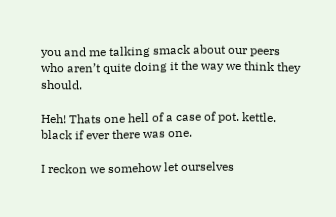you and me talking smack about our peers who aren’t quite doing it the way we think they should.

Heh! Thats one hell of a case of pot. kettle. black if ever there was one.

I reckon we somehow let ourselves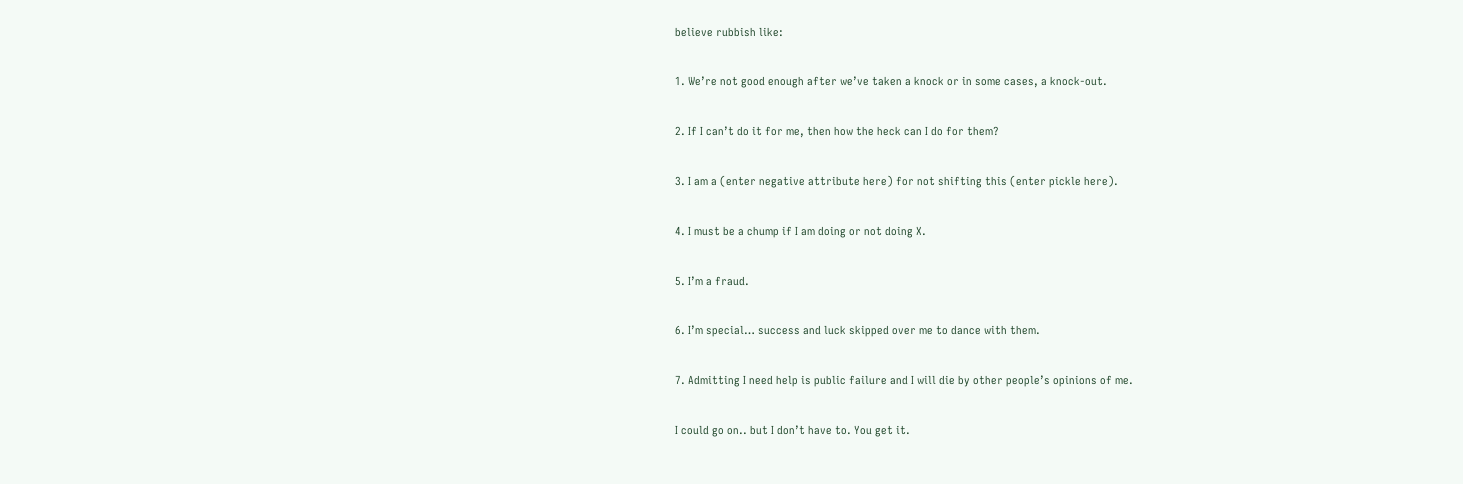believe rubbish like:

1. We’re not good enough after we’ve taken a knock or in some cases, a knock-out.

2. If I can’t do it for me, then how the heck can I do for them?

3. I am a (enter negative attribute here) for not shifting this (enter pickle here).

4. I must be a chump if I am doing or not doing X.

5. I’m a fraud.

6. I’m special… success and luck skipped over me to dance with them.

7. Admitting I need help is public failure and I will die by other people’s opinions of me.

I could go on.. but I don’t have to. You get it.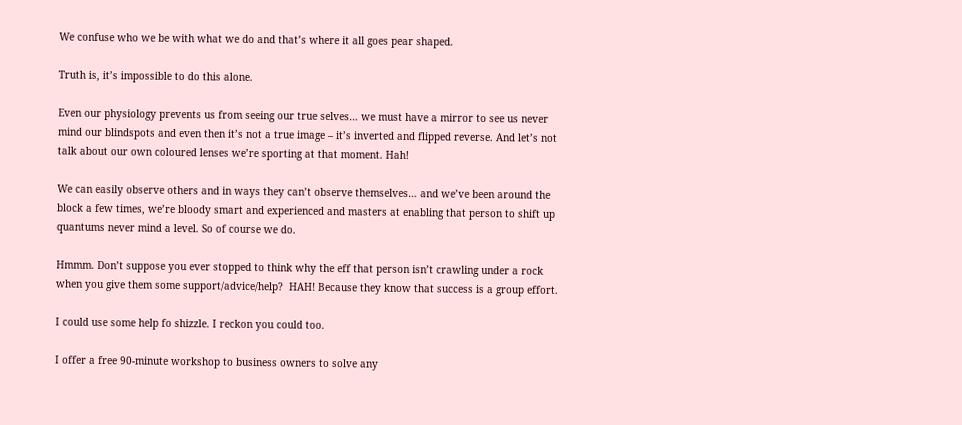We confuse who we be with what we do and that’s where it all goes pear shaped.

Truth is, it’s impossible to do this alone.

Even our physiology prevents us from seeing our true selves… we must have a mirror to see us never mind our blindspots and even then it’s not a true image – it’s inverted and flipped reverse. And let’s not talk about our own coloured lenses we’re sporting at that moment. Hah!

We can easily observe others and in ways they can’t observe themselves… and we’ve been around the block a few times, we’re bloody smart and experienced and masters at enabling that person to shift up quantums never mind a level. So of course we do.

Hmmm. Don’t suppose you ever stopped to think why the eff that person isn’t crawling under a rock when you give them some support/advice/help?  HAH! Because they know that success is a group effort.

I could use some help fo shizzle. I reckon you could too.

I offer a free 90-minute workshop to business owners to solve any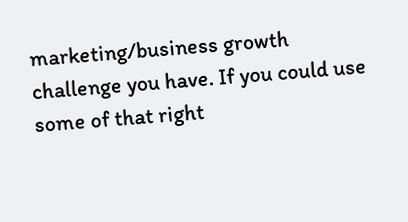marketing/business growth challenge you have. If you could use some of that right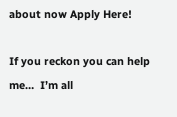about now Apply Here!

If you reckon you can help me…  I’m all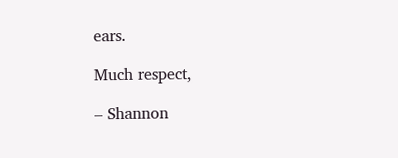ears.

Much respect,

– Shannon